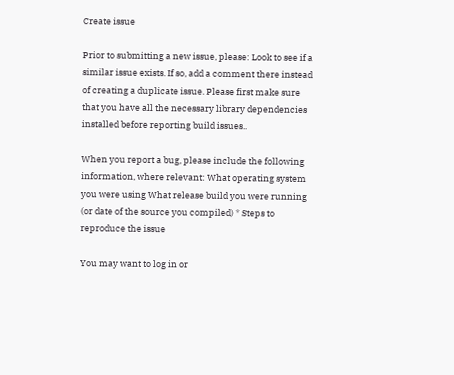Create issue

Prior to submitting a new issue, please: Look to see if a similar issue exists. If so, add a comment there instead of creating a duplicate issue. Please first make sure that you have all the necessary library dependencies installed before reporting build issues..

When you report a bug, please include the following information, where relevant: What operating system you were using What release build you were running (or date of the source you compiled) * Steps to reproduce the issue

You may want to log in or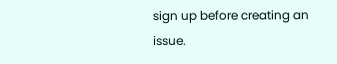sign up before creating an issue.